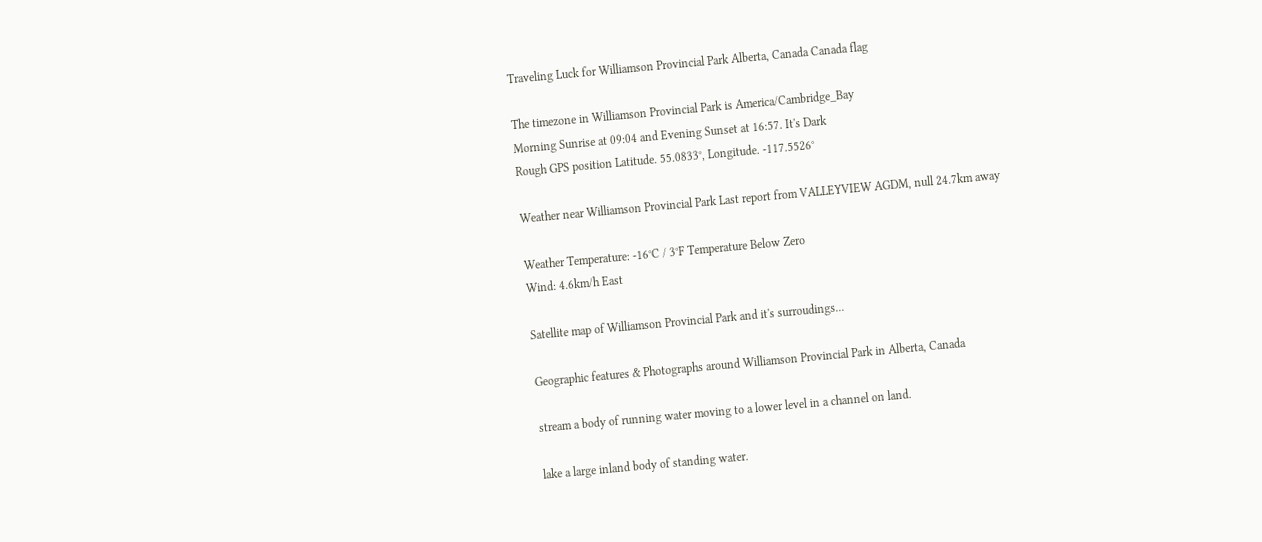Traveling Luck for Williamson Provincial Park Alberta, Canada Canada flag

The timezone in Williamson Provincial Park is America/Cambridge_Bay
Morning Sunrise at 09:04 and Evening Sunset at 16:57. It's Dark
Rough GPS position Latitude. 55.0833°, Longitude. -117.5526°

Weather near Williamson Provincial Park Last report from VALLEYVIEW AGDM, null 24.7km away

Weather Temperature: -16°C / 3°F Temperature Below Zero
Wind: 4.6km/h East

Satellite map of Williamson Provincial Park and it's surroudings...

Geographic features & Photographs around Williamson Provincial Park in Alberta, Canada

stream a body of running water moving to a lower level in a channel on land.

lake a large inland body of standing water.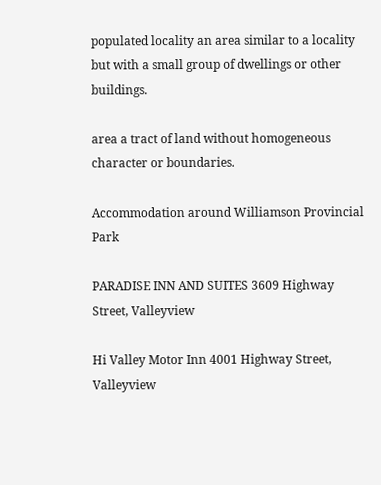populated locality an area similar to a locality but with a small group of dwellings or other buildings.

area a tract of land without homogeneous character or boundaries.

Accommodation around Williamson Provincial Park

PARADISE INN AND SUITES 3609 Highway Street, Valleyview

Hi Valley Motor Inn 4001 Highway Street, Valleyview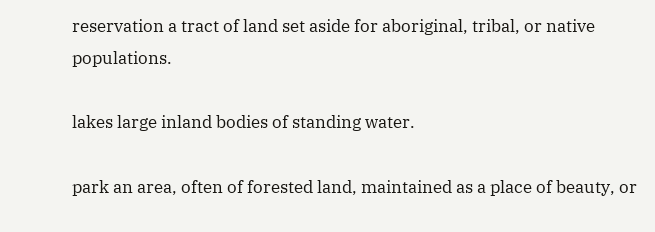reservation a tract of land set aside for aboriginal, tribal, or native populations.

lakes large inland bodies of standing water.

park an area, often of forested land, maintained as a place of beauty, or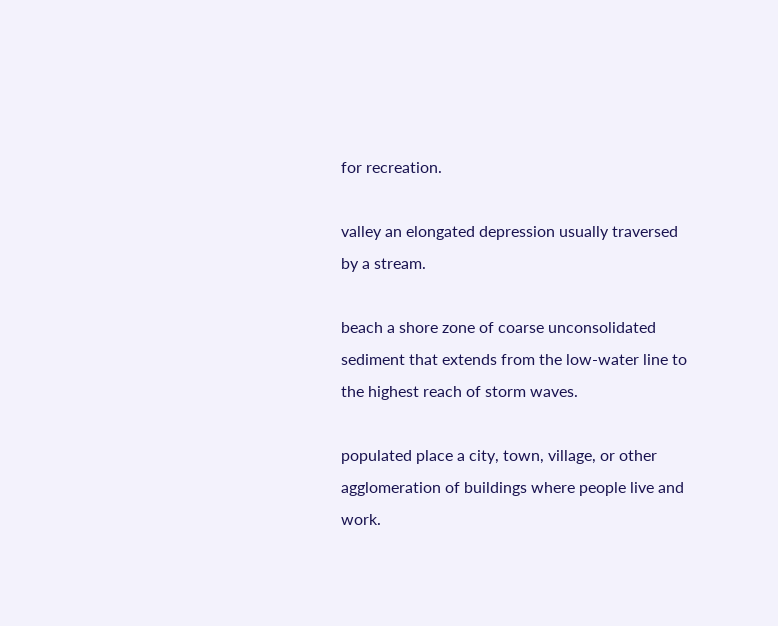for recreation.

valley an elongated depression usually traversed by a stream.

beach a shore zone of coarse unconsolidated sediment that extends from the low-water line to the highest reach of storm waves.

populated place a city, town, village, or other agglomeration of buildings where people live and work.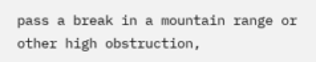pass a break in a mountain range or other high obstruction,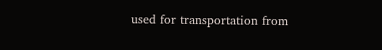used for transportation from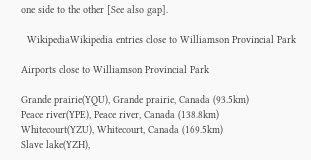one side to the other [See also gap].

  WikipediaWikipedia entries close to Williamson Provincial Park

Airports close to Williamson Provincial Park

Grande prairie(YQU), Grande prairie, Canada (93.5km)
Peace river(YPE), Peace river, Canada (138.8km)
Whitecourt(YZU), Whitecourt, Canada (169.5km)
Slave lake(YZH),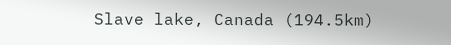Slave lake, Canada (194.5km)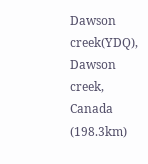Dawson creek(YDQ), Dawson creek, Canada (198.3km)